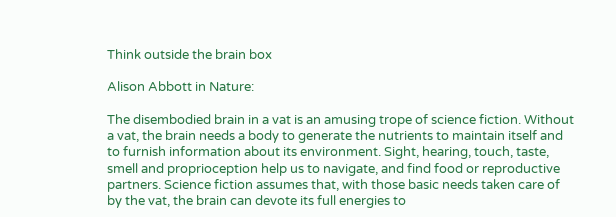Think outside the brain box

Alison Abbott in Nature:

The disembodied brain in a vat is an amusing trope of science fiction. Without a vat, the brain needs a body to generate the nutrients to maintain itself and to furnish information about its environment. Sight, hearing, touch, taste, smell and proprioception help us to navigate, and find food or reproductive partners. Science fiction assumes that, with those basic needs taken care of by the vat, the brain can devote its full energies to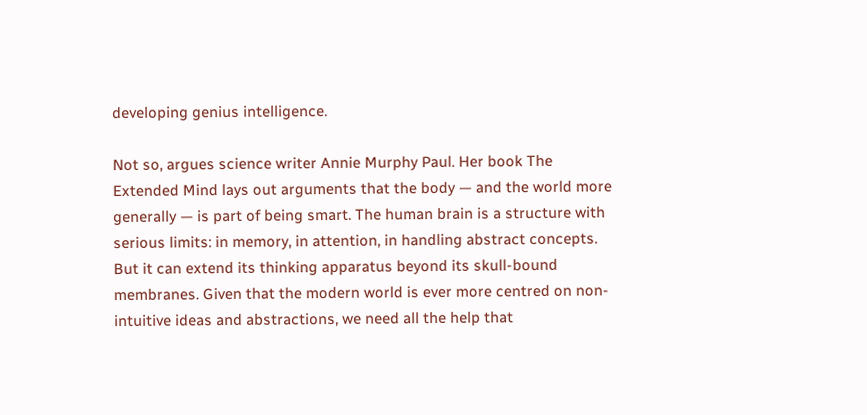developing genius intelligence.

Not so, argues science writer Annie Murphy Paul. Her book The Extended Mind lays out arguments that the body — and the world more generally — is part of being smart. The human brain is a structure with serious limits: in memory, in attention, in handling abstract concepts. But it can extend its thinking apparatus beyond its skull-bound membranes. Given that the modern world is ever more centred on non-intuitive ideas and abstractions, we need all the help that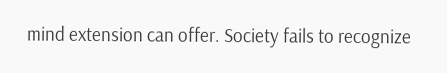mind extension can offer. Society fails to recognize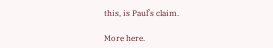this, is Paul’s claim.

More here.